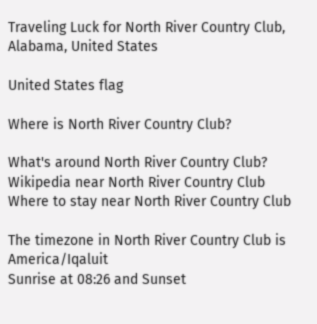Traveling Luck for North River Country Club, Alabama, United States

United States flag

Where is North River Country Club?

What's around North River Country Club?
Wikipedia near North River Country Club
Where to stay near North River Country Club

The timezone in North River Country Club is America/Iqaluit
Sunrise at 08:26 and Sunset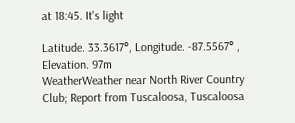at 18:45. It's light

Latitude. 33.3617°, Longitude. -87.5567° , Elevation. 97m
WeatherWeather near North River Country Club; Report from Tuscaloosa, Tuscaloosa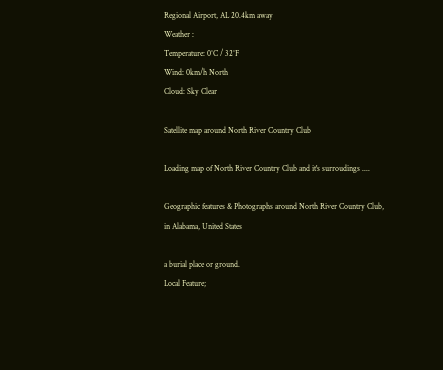Regional Airport, AL 20.4km away
Weather :
Temperature: 0°C / 32°F
Wind: 0km/h North
Cloud: Sky Clear

Satellite map around North River Country Club

Loading map of North River Country Club and it's surroudings ....

Geographic features & Photographs around North River Country Club, in Alabama, United States

a burial place or ground.
Local Feature;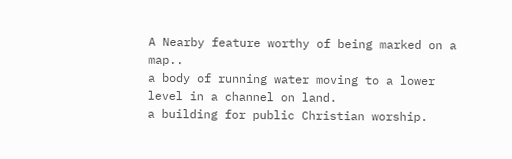A Nearby feature worthy of being marked on a map..
a body of running water moving to a lower level in a channel on land.
a building for public Christian worship.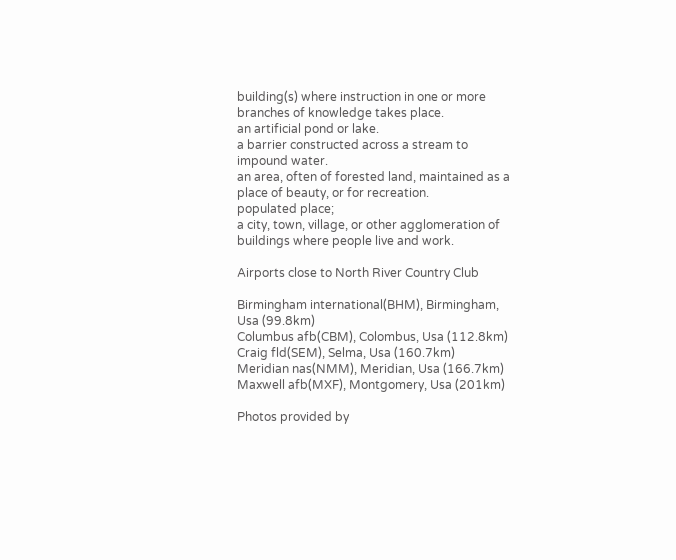building(s) where instruction in one or more branches of knowledge takes place.
an artificial pond or lake.
a barrier constructed across a stream to impound water.
an area, often of forested land, maintained as a place of beauty, or for recreation.
populated place;
a city, town, village, or other agglomeration of buildings where people live and work.

Airports close to North River Country Club

Birmingham international(BHM), Birmingham, Usa (99.8km)
Columbus afb(CBM), Colombus, Usa (112.8km)
Craig fld(SEM), Selma, Usa (160.7km)
Meridian nas(NMM), Meridian, Usa (166.7km)
Maxwell afb(MXF), Montgomery, Usa (201km)

Photos provided by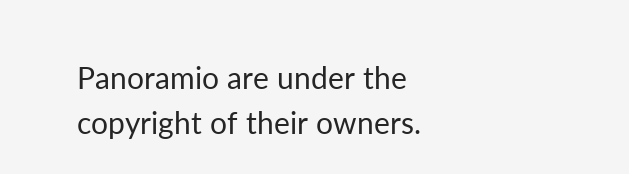Panoramio are under the copyright of their owners.